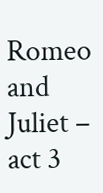Romeo and Juliet – act 3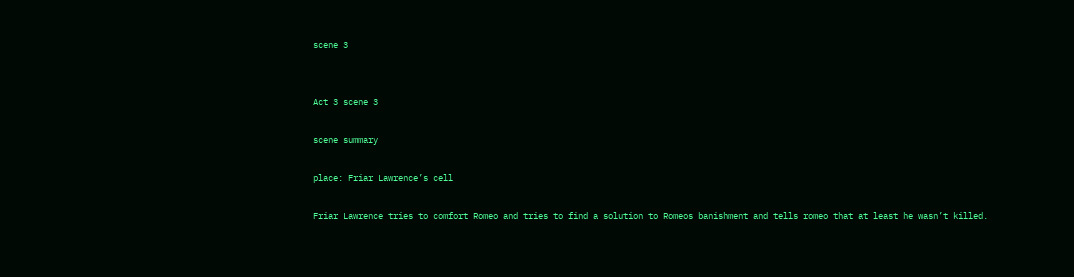scene 3


Act 3 scene 3

scene summary

place: Friar Lawrence’s cell

Friar Lawrence tries to comfort Romeo and tries to find a solution to Romeos banishment and tells romeo that at least he wasn’t killed.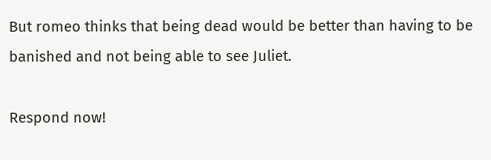But romeo thinks that being dead would be better than having to be banished and not being able to see Juliet.

Respond now!